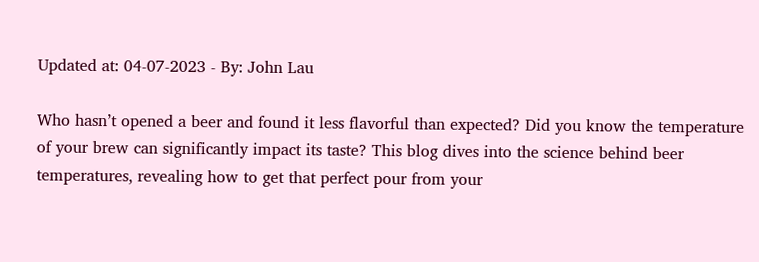Updated at: 04-07-2023 - By: John Lau

Who hasn’t opened a beer and found it less flavorful than expected? Did you know the temperature of your brew can significantly impact its taste? This blog dives into the science behind beer temperatures, revealing how to get that perfect pour from your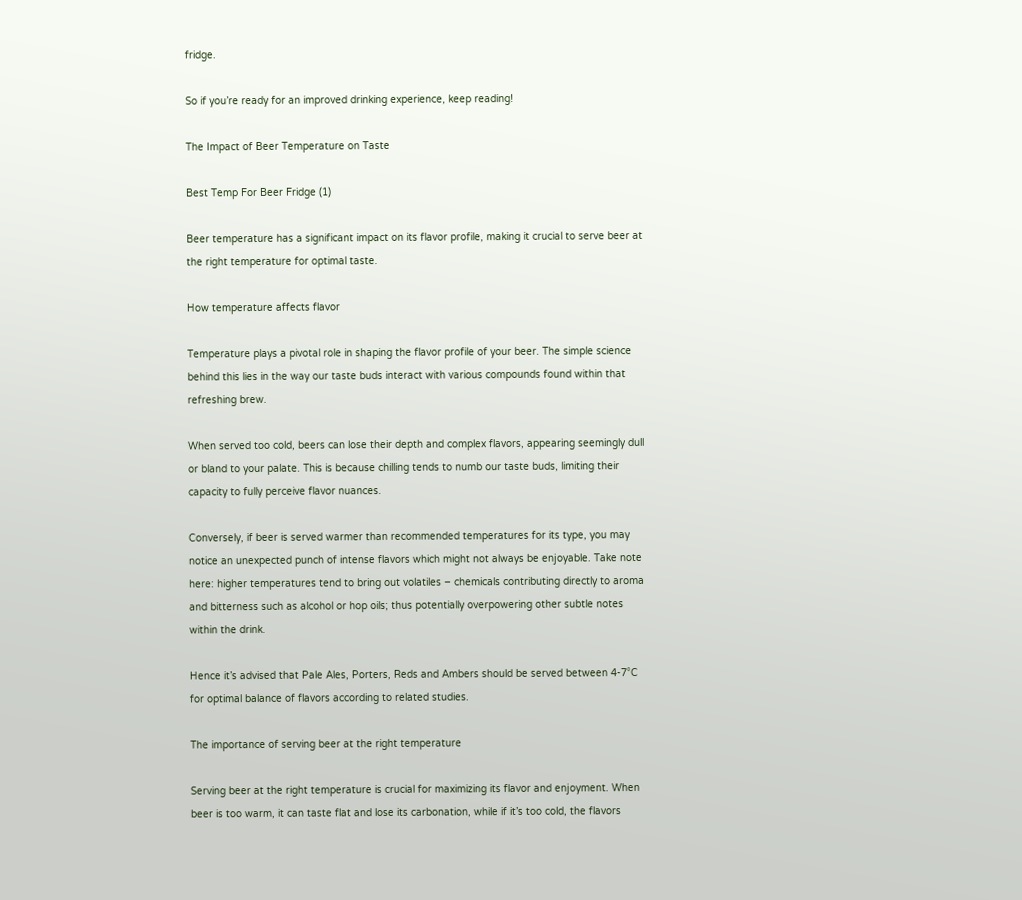fridge.

So if you’re ready for an improved drinking experience, keep reading!

The Impact of Beer Temperature on Taste

Best Temp For Beer Fridge (1)

Beer temperature has a significant impact on its flavor profile, making it crucial to serve beer at the right temperature for optimal taste.

How temperature affects flavor

Temperature plays a pivotal role in shaping the flavor profile of your beer. The simple science behind this lies in the way our taste buds interact with various compounds found within that refreshing brew.

When served too cold, beers can lose their depth and complex flavors, appearing seemingly dull or bland to your palate. This is because chilling tends to numb our taste buds, limiting their capacity to fully perceive flavor nuances.

Conversely, if beer is served warmer than recommended temperatures for its type, you may notice an unexpected punch of intense flavors which might not always be enjoyable. Take note here: higher temperatures tend to bring out volatiles – chemicals contributing directly to aroma and bitterness such as alcohol or hop oils; thus potentially overpowering other subtle notes within the drink.

Hence it’s advised that Pale Ales, Porters, Reds and Ambers should be served between 4-7°C for optimal balance of flavors according to related studies.

The importance of serving beer at the right temperature

Serving beer at the right temperature is crucial for maximizing its flavor and enjoyment. When beer is too warm, it can taste flat and lose its carbonation, while if it’s too cold, the flavors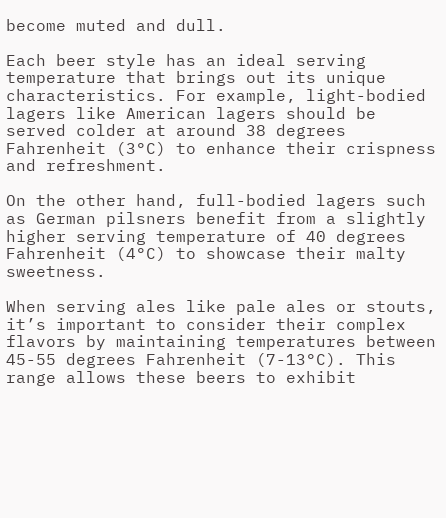become muted and dull.

Each beer style has an ideal serving temperature that brings out its unique characteristics. For example, light-bodied lagers like American lagers should be served colder at around 38 degrees Fahrenheit (3°C) to enhance their crispness and refreshment.

On the other hand, full-bodied lagers such as German pilsners benefit from a slightly higher serving temperature of 40 degrees Fahrenheit (4°C) to showcase their malty sweetness.

When serving ales like pale ales or stouts, it’s important to consider their complex flavors by maintaining temperatures between 45-55 degrees Fahrenheit (7-13°C). This range allows these beers to exhibit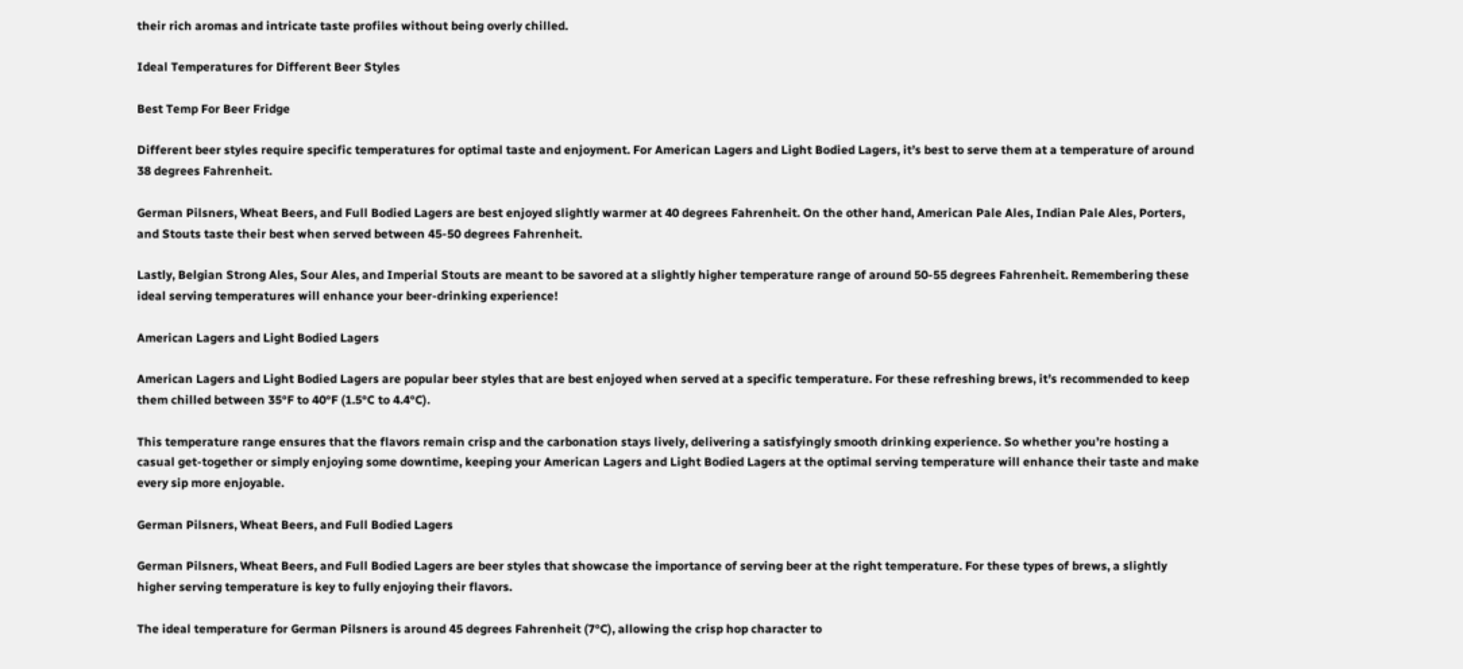their rich aromas and intricate taste profiles without being overly chilled.

Ideal Temperatures for Different Beer Styles

Best Temp For Beer Fridge

Different beer styles require specific temperatures for optimal taste and enjoyment. For American Lagers and Light Bodied Lagers, it’s best to serve them at a temperature of around 38 degrees Fahrenheit.

German Pilsners, Wheat Beers, and Full Bodied Lagers are best enjoyed slightly warmer at 40 degrees Fahrenheit. On the other hand, American Pale Ales, Indian Pale Ales, Porters, and Stouts taste their best when served between 45-50 degrees Fahrenheit.

Lastly, Belgian Strong Ales, Sour Ales, and Imperial Stouts are meant to be savored at a slightly higher temperature range of around 50-55 degrees Fahrenheit. Remembering these ideal serving temperatures will enhance your beer-drinking experience!

American Lagers and Light Bodied Lagers

American Lagers and Light Bodied Lagers are popular beer styles that are best enjoyed when served at a specific temperature. For these refreshing brews, it’s recommended to keep them chilled between 35°F to 40°F (1.5°C to 4.4°C).

This temperature range ensures that the flavors remain crisp and the carbonation stays lively, delivering a satisfyingly smooth drinking experience. So whether you’re hosting a casual get-together or simply enjoying some downtime, keeping your American Lagers and Light Bodied Lagers at the optimal serving temperature will enhance their taste and make every sip more enjoyable.

German Pilsners, Wheat Beers, and Full Bodied Lagers

German Pilsners, Wheat Beers, and Full Bodied Lagers are beer styles that showcase the importance of serving beer at the right temperature. For these types of brews, a slightly higher serving temperature is key to fully enjoying their flavors.

The ideal temperature for German Pilsners is around 45 degrees Fahrenheit (7°C), allowing the crisp hop character to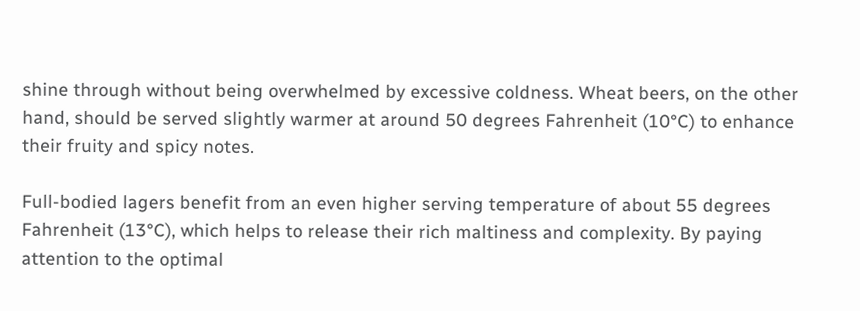shine through without being overwhelmed by excessive coldness. Wheat beers, on the other hand, should be served slightly warmer at around 50 degrees Fahrenheit (10°C) to enhance their fruity and spicy notes.

Full-bodied lagers benefit from an even higher serving temperature of about 55 degrees Fahrenheit (13°C), which helps to release their rich maltiness and complexity. By paying attention to the optimal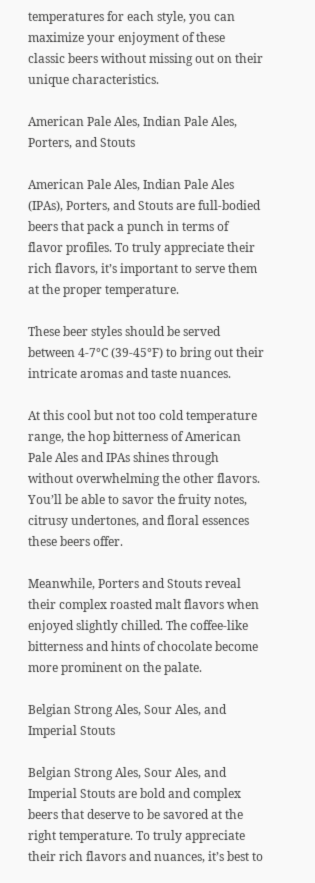temperatures for each style, you can maximize your enjoyment of these classic beers without missing out on their unique characteristics.

American Pale Ales, Indian Pale Ales, Porters, and Stouts

American Pale Ales, Indian Pale Ales (IPAs), Porters, and Stouts are full-bodied beers that pack a punch in terms of flavor profiles. To truly appreciate their rich flavors, it’s important to serve them at the proper temperature.

These beer styles should be served between 4-7°C (39-45°F) to bring out their intricate aromas and taste nuances.

At this cool but not too cold temperature range, the hop bitterness of American Pale Ales and IPAs shines through without overwhelming the other flavors. You’ll be able to savor the fruity notes, citrusy undertones, and floral essences these beers offer.

Meanwhile, Porters and Stouts reveal their complex roasted malt flavors when enjoyed slightly chilled. The coffee-like bitterness and hints of chocolate become more prominent on the palate.

Belgian Strong Ales, Sour Ales, and Imperial Stouts

Belgian Strong Ales, Sour Ales, and Imperial Stouts are bold and complex beers that deserve to be savored at the right temperature. To truly appreciate their rich flavors and nuances, it’s best to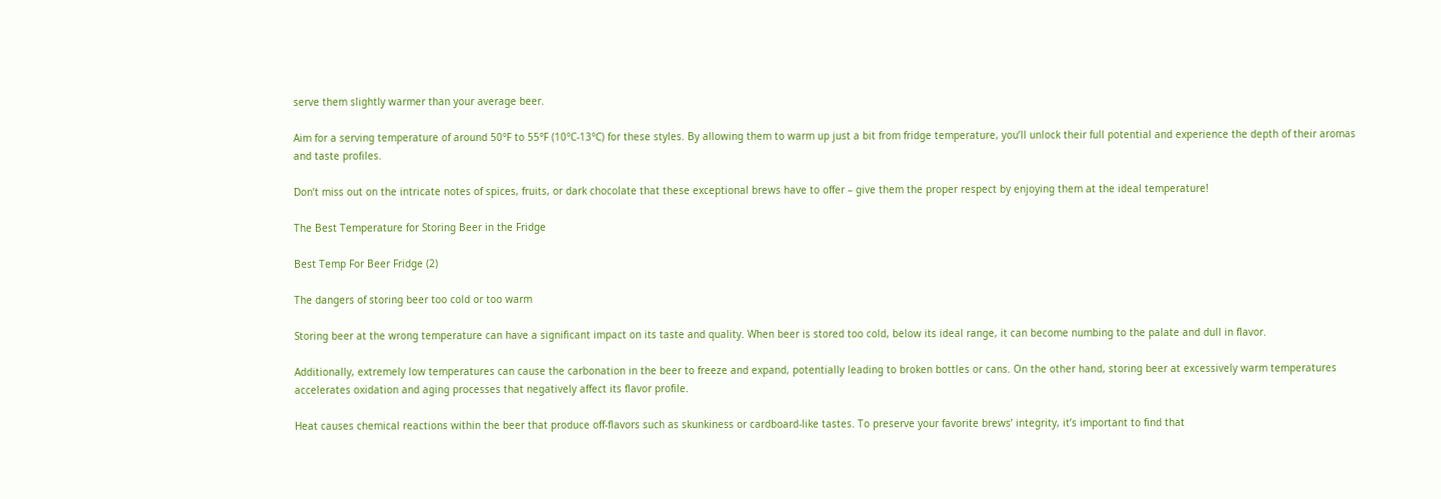serve them slightly warmer than your average beer.

Aim for a serving temperature of around 50°F to 55°F (10°C-13°C) for these styles. By allowing them to warm up just a bit from fridge temperature, you’ll unlock their full potential and experience the depth of their aromas and taste profiles.

Don’t miss out on the intricate notes of spices, fruits, or dark chocolate that these exceptional brews have to offer – give them the proper respect by enjoying them at the ideal temperature!

The Best Temperature for Storing Beer in the Fridge

Best Temp For Beer Fridge (2)

The dangers of storing beer too cold or too warm

Storing beer at the wrong temperature can have a significant impact on its taste and quality. When beer is stored too cold, below its ideal range, it can become numbing to the palate and dull in flavor.

Additionally, extremely low temperatures can cause the carbonation in the beer to freeze and expand, potentially leading to broken bottles or cans. On the other hand, storing beer at excessively warm temperatures accelerates oxidation and aging processes that negatively affect its flavor profile.

Heat causes chemical reactions within the beer that produce off-flavors such as skunkiness or cardboard-like tastes. To preserve your favorite brews’ integrity, it’s important to find that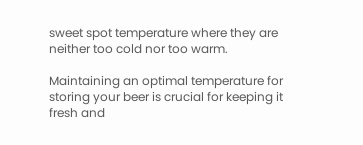sweet spot temperature where they are neither too cold nor too warm.

Maintaining an optimal temperature for storing your beer is crucial for keeping it fresh and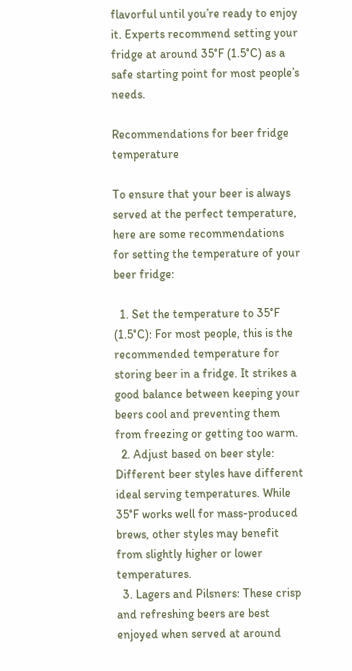flavorful until you’re ready to enjoy it. Experts recommend setting your fridge at around 35°F (1.5°C) as a safe starting point for most people’s needs.

Recommendations for beer fridge temperature

To ensure that your beer is always served at the perfect temperature, here are some recommendations for setting the temperature of your beer fridge:

  1. Set the temperature to 35°F (1.5°C): For most people, this is the recommended temperature for storing beer in a fridge. It strikes a good balance between keeping your beers cool and preventing them from freezing or getting too warm.
  2. Adjust based on beer style: Different beer styles have different ideal serving temperatures. While 35°F works well for mass-produced brews, other styles may benefit from slightly higher or lower temperatures.
  3. Lagers and Pilsners: These crisp and refreshing beers are best enjoyed when served at around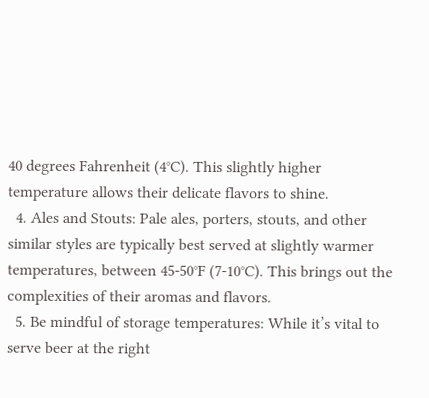40 degrees Fahrenheit (4°C). This slightly higher temperature allows their delicate flavors to shine.
  4. Ales and Stouts: Pale ales, porters, stouts, and other similar styles are typically best served at slightly warmer temperatures, between 45-50°F (7-10°C). This brings out the complexities of their aromas and flavors.
  5. Be mindful of storage temperatures: While it’s vital to serve beer at the right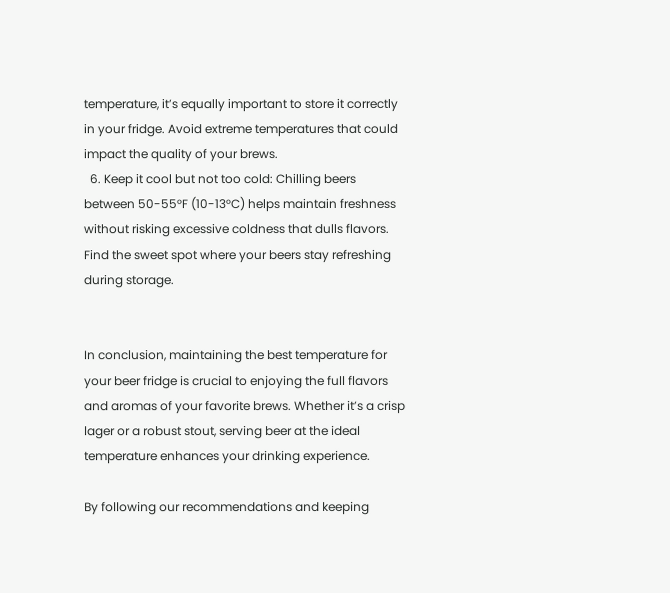temperature, it’s equally important to store it correctly in your fridge. Avoid extreme temperatures that could impact the quality of your brews.
  6. Keep it cool but not too cold: Chilling beers between 50-55°F (10-13°C) helps maintain freshness without risking excessive coldness that dulls flavors. Find the sweet spot where your beers stay refreshing during storage.


In conclusion, maintaining the best temperature for your beer fridge is crucial to enjoying the full flavors and aromas of your favorite brews. Whether it’s a crisp lager or a robust stout, serving beer at the ideal temperature enhances your drinking experience.

By following our recommendations and keeping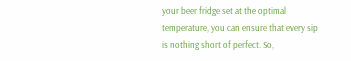your beer fridge set at the optimal temperature, you can ensure that every sip is nothing short of perfect. So,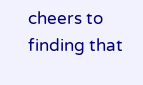cheers to finding that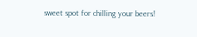sweet spot for chilling your beers!